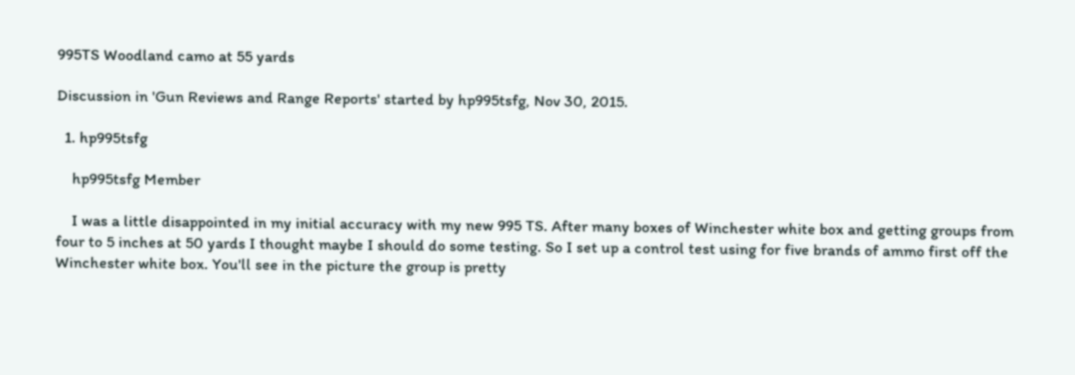995TS Woodland camo at 55 yards

Discussion in 'Gun Reviews and Range Reports' started by hp995tsfg, Nov 30, 2015.

  1. hp995tsfg

    hp995tsfg Member

    I was a little disappointed in my initial accuracy with my new 995 TS. After many boxes of Winchester white box and getting groups from four to 5 inches at 50 yards I thought maybe I should do some testing. So I set up a control test using for five brands of ammo first off the Winchester white box. You'll see in the picture the group is pretty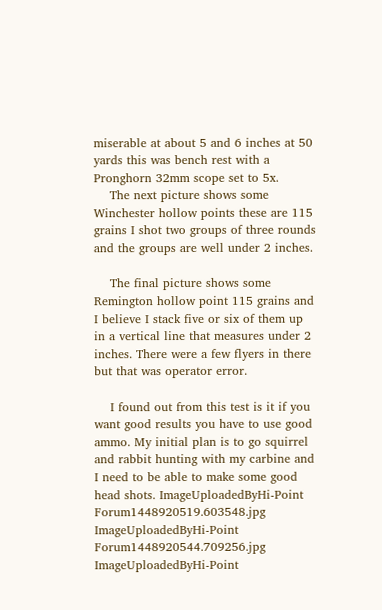miserable at about 5 and 6 inches at 50 yards this was bench rest with a Pronghorn 32mm scope set to 5x.
    The next picture shows some Winchester hollow points these are 115 grains I shot two groups of three rounds and the groups are well under 2 inches.

    The final picture shows some Remington hollow point 115 grains and I believe I stack five or six of them up in a vertical line that measures under 2 inches. There were a few flyers in there but that was operator error.

    I found out from this test is it if you want good results you have to use good ammo. My initial plan is to go squirrel and rabbit hunting with my carbine and I need to be able to make some good head shots. ImageUploadedByHi-Point Forum1448920519.603548.jpg ImageUploadedByHi-Point Forum1448920544.709256.jpg ImageUploadedByHi-Point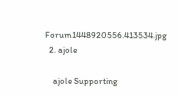Forum1448920556.413534.jpg
  2. ajole

    ajole Supporting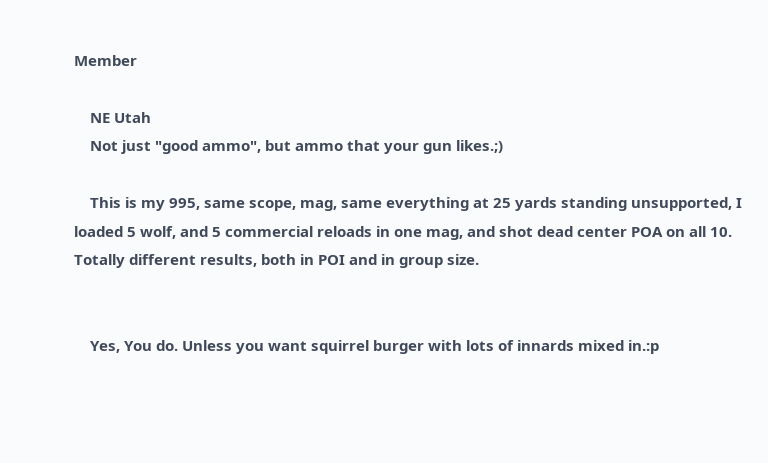Member

    NE Utah
    Not just "good ammo", but ammo that your gun likes.;)

    This is my 995, same scope, mag, same everything at 25 yards standing unsupported, I loaded 5 wolf, and 5 commercial reloads in one mag, and shot dead center POA on all 10. Totally different results, both in POI and in group size.


    Yes, You do. Unless you want squirrel burger with lots of innards mixed in.:p